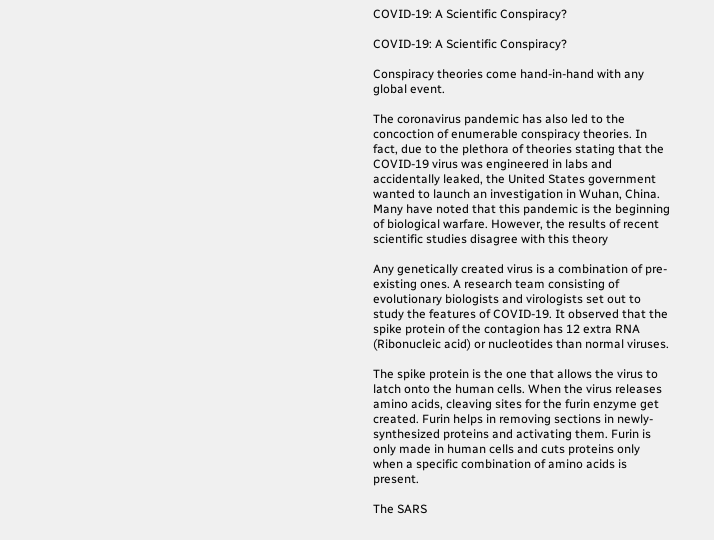COVID-19: A Scientific Conspiracy?

COVID-19: A Scientific Conspiracy?

Conspiracy theories come hand-in-hand with any global event.

The coronavirus pandemic has also led to the concoction of enumerable conspiracy theories. In fact, due to the plethora of theories stating that the COVID-19 virus was engineered in labs and accidentally leaked, the United States government wanted to launch an investigation in Wuhan, China. Many have noted that this pandemic is the beginning of biological warfare. However, the results of recent scientific studies disagree with this theory

Any genetically created virus is a combination of pre-existing ones. A research team consisting of evolutionary biologists and virologists set out to study the features of COVID-19. It observed that the spike protein of the contagion has 12 extra RNA (Ribonucleic acid) or nucleotides than normal viruses.

The spike protein is the one that allows the virus to latch onto the human cells. When the virus releases amino acids, cleaving sites for the furin enzyme get created. Furin helps in removing sections in newly-synthesized proteins and activating them. Furin is only made in human cells and cuts proteins only when a specific combination of amino acids is present.

The SARS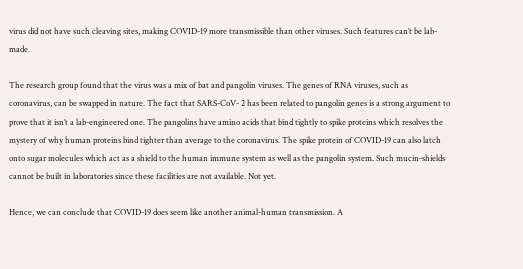virus did not have such cleaving sites, making COVID-19 more transmissible than other viruses. Such features can’t be lab-made.

The research group found that the virus was a mix of bat and pangolin viruses. The genes of RNA viruses, such as coronavirus, can be swapped in nature. The fact that SARS-CoV- 2 has been related to pangolin genes is a strong argument to prove that it isn’t a lab-engineered one. The pangolins have amino acids that bind tightly to spike proteins which resolves the mystery of why human proteins bind tighter than average to the coronavirus. The spike protein of COVID-19 can also latch onto sugar molecules which act as a shield to the human immune system as well as the pangolin system. Such mucin-shields cannot be built in laboratories since these facilities are not available. Not yet.

Hence, we can conclude that COVID-19 does seem like another animal-human transmission. A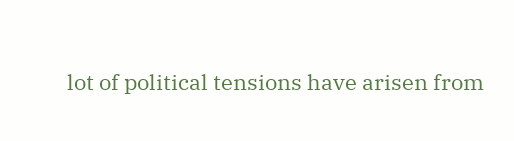lot of political tensions have arisen from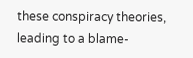these conspiracy theories, leading to a blame-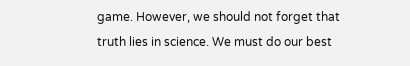game. However, we should not forget that truth lies in science. We must do our best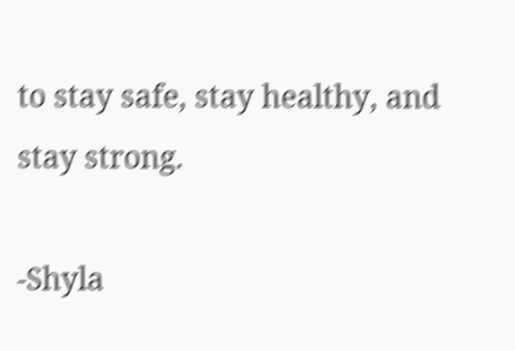to stay safe, stay healthy, and stay strong.

-Shyla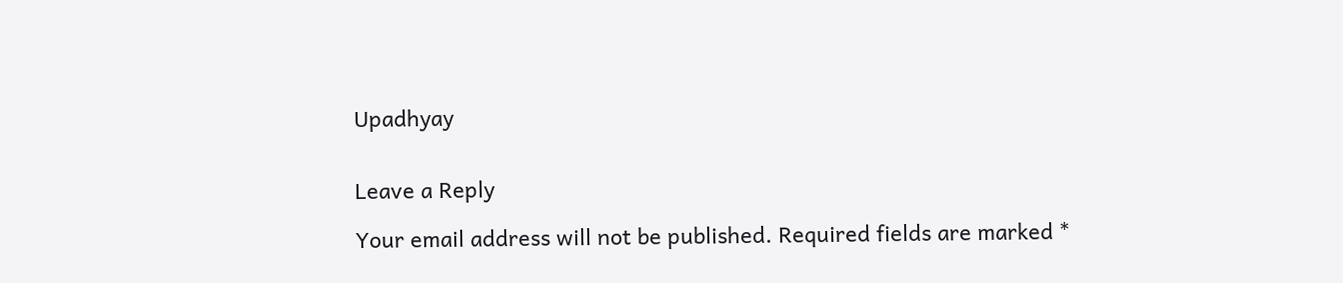Upadhyay


Leave a Reply

Your email address will not be published. Required fields are marked *